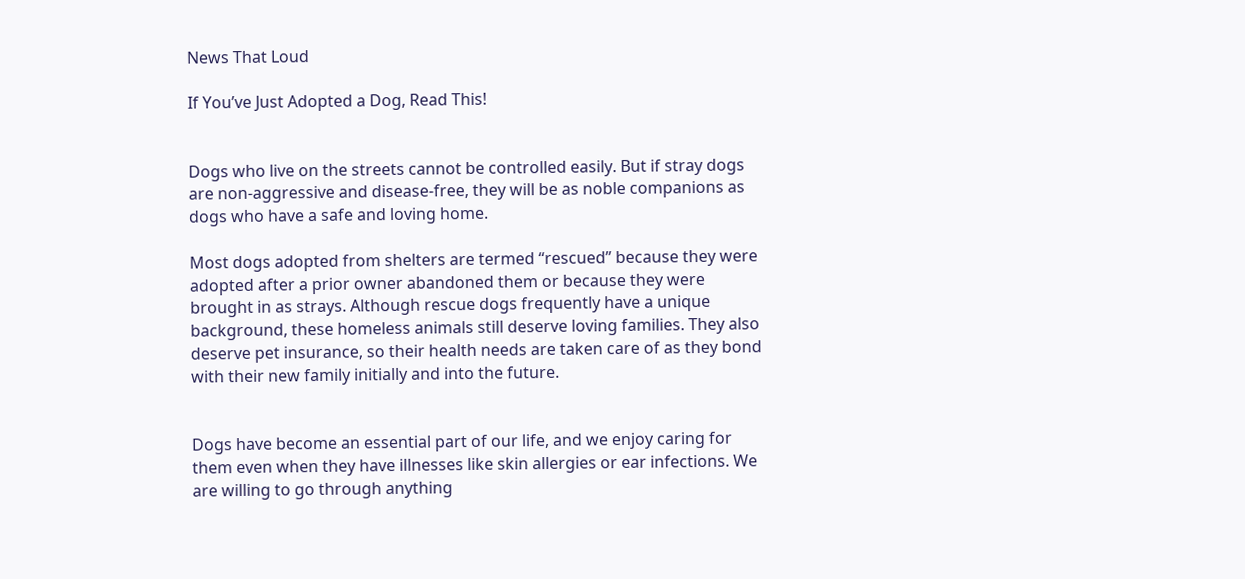News That Loud

If You’ve Just Adopted a Dog, Read This!


Dogs who live on the streets cannot be controlled easily. But if stray dogs are non-aggressive and disease-free, they will be as noble companions as dogs who have a safe and loving home.

Most dogs adopted from shelters are termed “rescued” because they were adopted after a prior owner abandoned them or because they were brought in as strays. Although rescue dogs frequently have a unique background, these homeless animals still deserve loving families. They also deserve pet insurance, so their health needs are taken care of as they bond with their new family initially and into the future.


Dogs have become an essential part of our life, and we enjoy caring for them even when they have illnesses like skin allergies or ear infections. We are willing to go through anything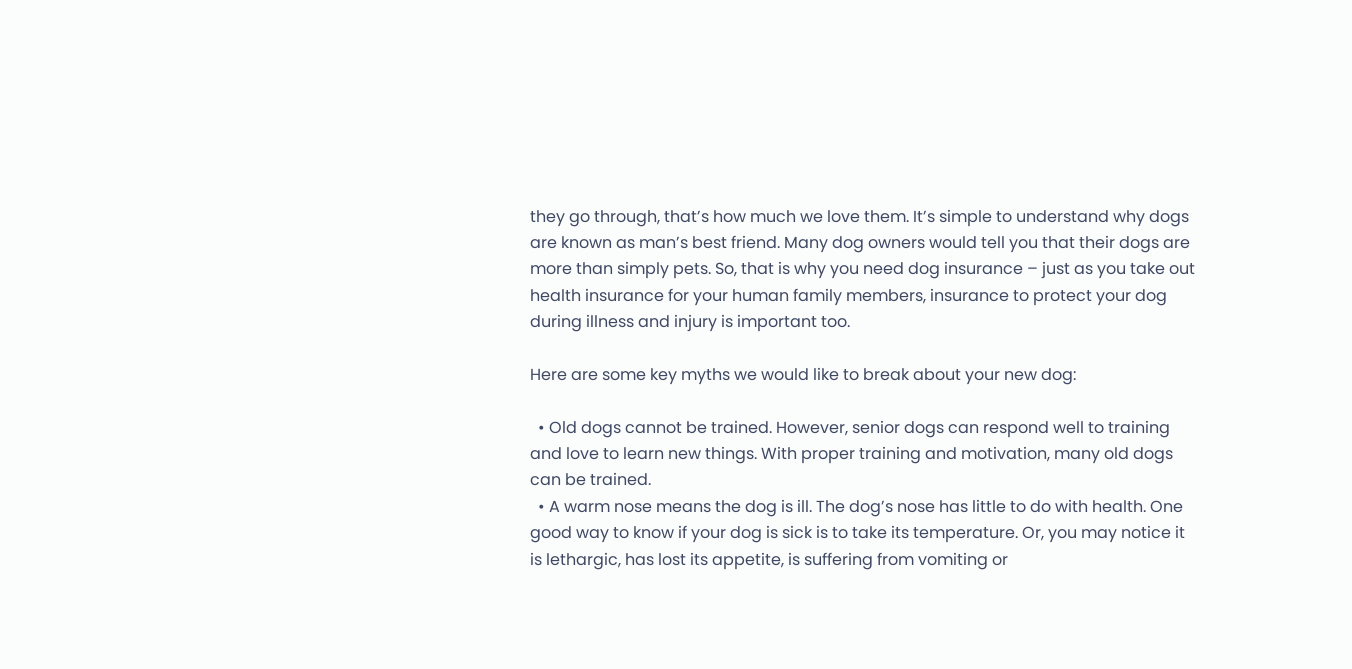they go through, that’s how much we love them. It’s simple to understand why dogs are known as man’s best friend. Many dog owners would tell you that their dogs are more than simply pets. So, that is why you need dog insurance – just as you take out health insurance for your human family members, insurance to protect your dog during illness and injury is important too.

Here are some key myths we would like to break about your new dog:

  • Old dogs cannot be trained. However, senior dogs can respond well to training and love to learn new things. With proper training and motivation, many old dogs can be trained.
  • A warm nose means the dog is ill. The dog’s nose has little to do with health. One good way to know if your dog is sick is to take its temperature. Or, you may notice it is lethargic, has lost its appetite, is suffering from vomiting or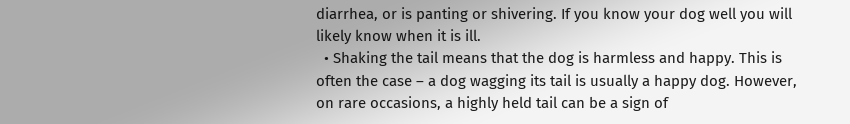diarrhea, or is panting or shivering. If you know your dog well you will likely know when it is ill.
  • Shaking the tail means that the dog is harmless and happy. This is often the case – a dog wagging its tail is usually a happy dog. However, on rare occasions, a highly held tail can be a sign of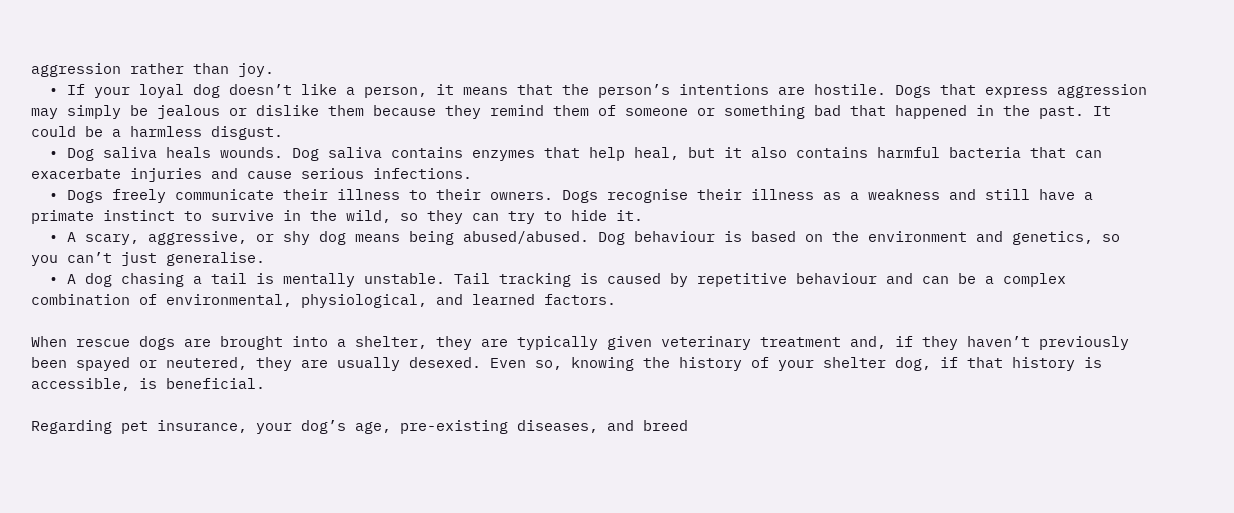aggression rather than joy.
  • If your loyal dog doesn’t like a person, it means that the person’s intentions are hostile. Dogs that express aggression may simply be jealous or dislike them because they remind them of someone or something bad that happened in the past. It could be a harmless disgust.
  • Dog saliva heals wounds. Dog saliva contains enzymes that help heal, but it also contains harmful bacteria that can exacerbate injuries and cause serious infections.
  • Dogs freely communicate their illness to their owners. Dogs recognise their illness as a weakness and still have a primate instinct to survive in the wild, so they can try to hide it.
  • A scary, aggressive, or shy dog means being abused/abused. Dog behaviour is based on the environment and genetics, so you can’t just generalise.
  • A dog chasing a tail is mentally unstable. Tail tracking is caused by repetitive behaviour and can be a complex combination of environmental, physiological, and learned factors.

When rescue dogs are brought into a shelter, they are typically given veterinary treatment and, if they haven’t previously been spayed or neutered, they are usually desexed. Even so, knowing the history of your shelter dog, if that history is accessible, is beneficial.

Regarding pet insurance, your dog’s age, pre-existing diseases, and breed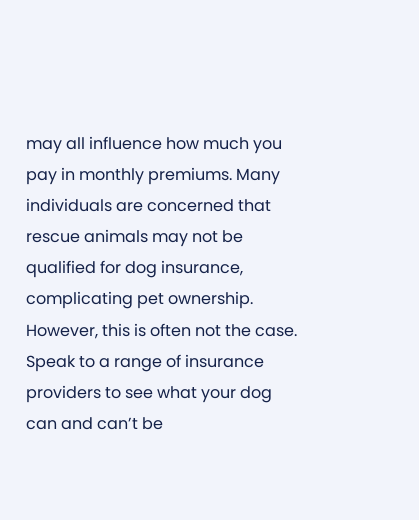may all influence how much you pay in monthly premiums. Many individuals are concerned that rescue animals may not be qualified for dog insurance, complicating pet ownership. However, this is often not the case. Speak to a range of insurance providers to see what your dog can and can’t be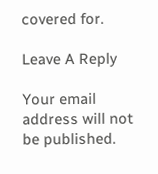covered for.

Leave A Reply

Your email address will not be published.